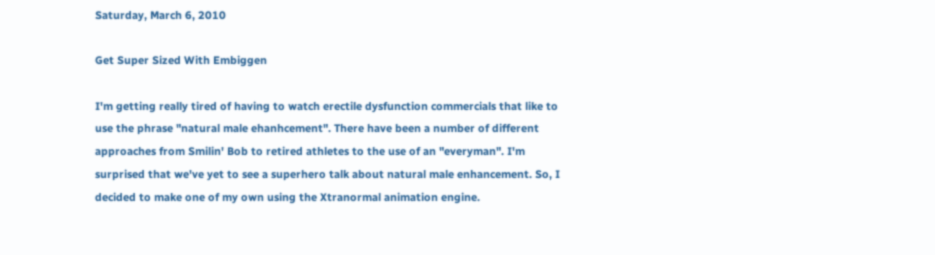Saturday, March 6, 2010

Get Super Sized With Embiggen

I'm getting really tired of having to watch erectile dysfunction commercials that like to use the phrase "natural male ehanhcement". There have been a number of different approaches from Smilin' Bob to retired athletes to the use of an "everyman". I'm surprised that we've yet to see a superhero talk about natural male enhancement. So, I decided to make one of my own using the Xtranormal animation engine.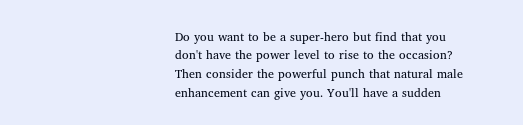Do you want to be a super-hero but find that you don't have the power level to rise to the occasion? Then consider the powerful punch that natural male enhancement can give you. You'll have a sudden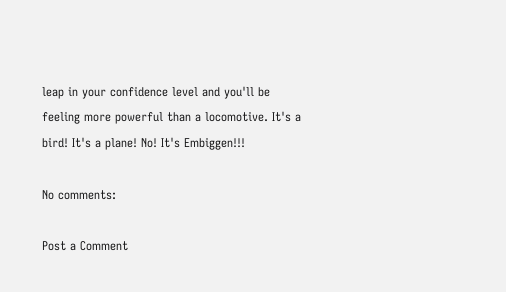leap in your confidence level and you'll be feeling more powerful than a locomotive. It's a bird! It's a plane! No! It's Embiggen!!!

No comments:

Post a Comment